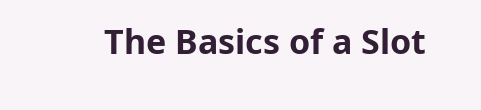The Basics of a Slot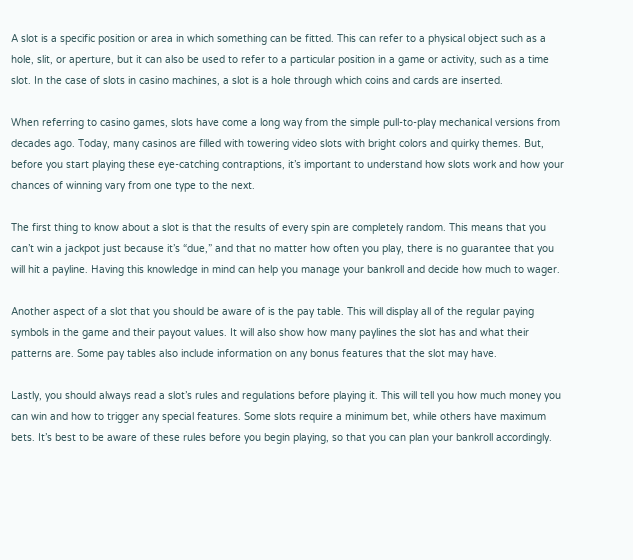A slot is a specific position or area in which something can be fitted. This can refer to a physical object such as a hole, slit, or aperture, but it can also be used to refer to a particular position in a game or activity, such as a time slot. In the case of slots in casino machines, a slot is a hole through which coins and cards are inserted.

When referring to casino games, slots have come a long way from the simple pull-to-play mechanical versions from decades ago. Today, many casinos are filled with towering video slots with bright colors and quirky themes. But, before you start playing these eye-catching contraptions, it’s important to understand how slots work and how your chances of winning vary from one type to the next.

The first thing to know about a slot is that the results of every spin are completely random. This means that you can’t win a jackpot just because it’s “due,” and that no matter how often you play, there is no guarantee that you will hit a payline. Having this knowledge in mind can help you manage your bankroll and decide how much to wager.

Another aspect of a slot that you should be aware of is the pay table. This will display all of the regular paying symbols in the game and their payout values. It will also show how many paylines the slot has and what their patterns are. Some pay tables also include information on any bonus features that the slot may have.

Lastly, you should always read a slot’s rules and regulations before playing it. This will tell you how much money you can win and how to trigger any special features. Some slots require a minimum bet, while others have maximum bets. It’s best to be aware of these rules before you begin playing, so that you can plan your bankroll accordingly.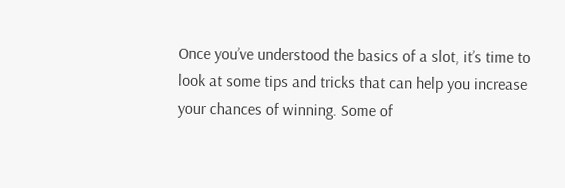Once you’ve understood the basics of a slot, it’s time to look at some tips and tricks that can help you increase your chances of winning. Some of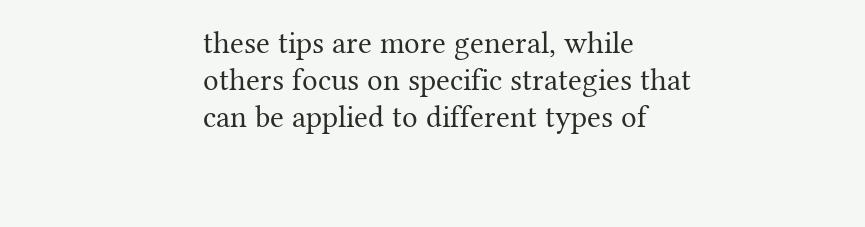these tips are more general, while others focus on specific strategies that can be applied to different types of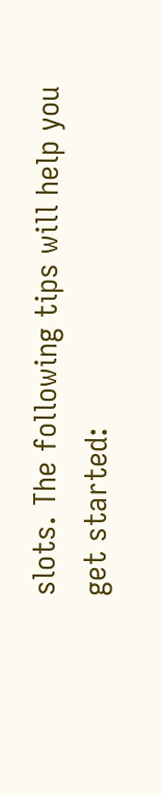slots. The following tips will help you get started: